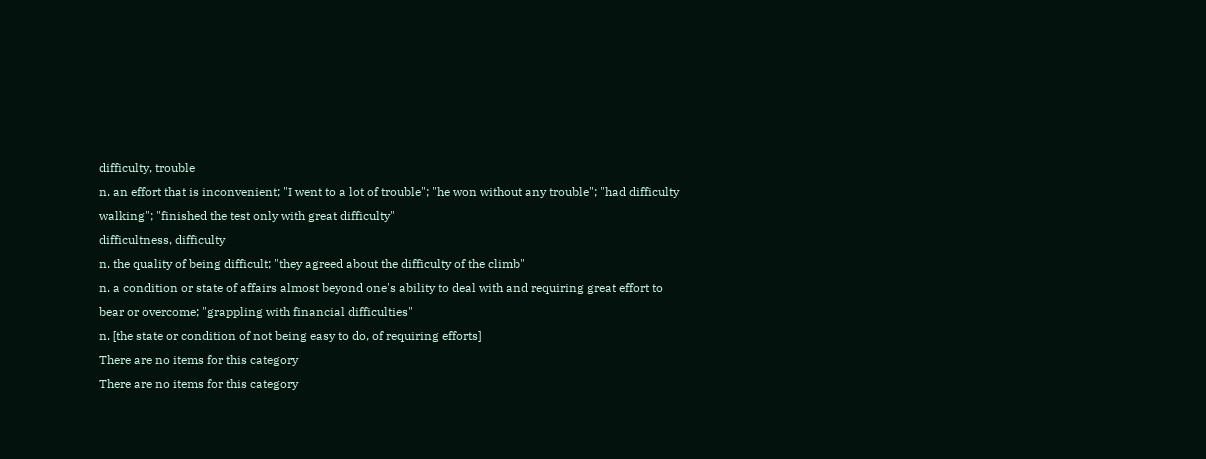difficulty, trouble
n. an effort that is inconvenient; "I went to a lot of trouble"; "he won without any trouble"; "had difficulty walking"; "finished the test only with great difficulty"
difficultness, difficulty
n. the quality of being difficult; "they agreed about the difficulty of the climb"
n. a condition or state of affairs almost beyond one's ability to deal with and requiring great effort to bear or overcome; "grappling with financial difficulties"
n. [the state or condition of not being easy to do, of requiring efforts]
There are no items for this category
There are no items for this category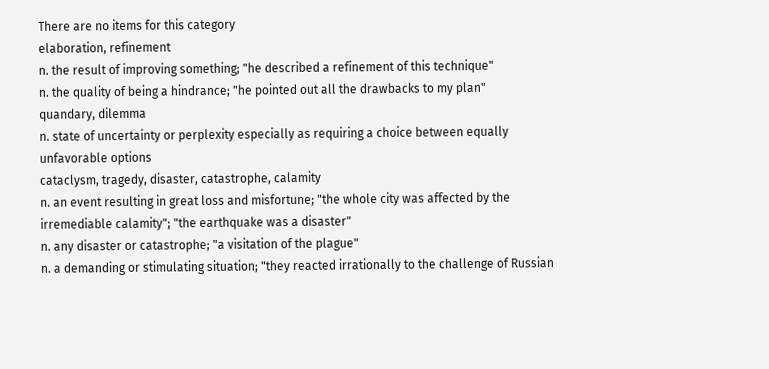There are no items for this category
elaboration, refinement
n. the result of improving something; "he described a refinement of this technique"
n. the quality of being a hindrance; "he pointed out all the drawbacks to my plan"
quandary, dilemma
n. state of uncertainty or perplexity especially as requiring a choice between equally unfavorable options
cataclysm, tragedy, disaster, catastrophe, calamity
n. an event resulting in great loss and misfortune; "the whole city was affected by the irremediable calamity"; "the earthquake was a disaster"
n. any disaster or catastrophe; "a visitation of the plague"
n. a demanding or stimulating situation; "they reacted irrationally to the challenge of Russian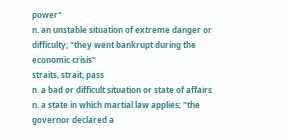power"
n. an unstable situation of extreme danger or difficulty; "they went bankrupt during the economic crisis"
straits, strait, pass
n. a bad or difficult situation or state of affairs
n. a state in which martial law applies; "the governor declared a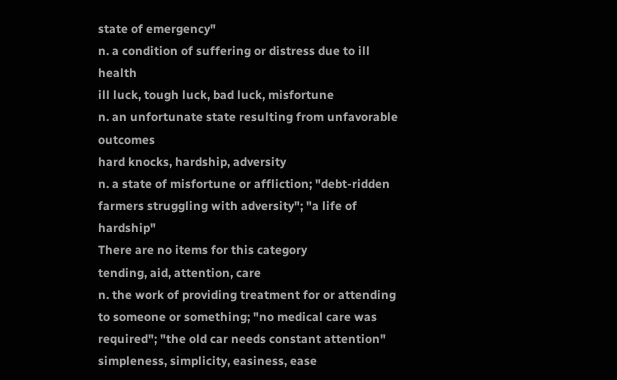state of emergency"
n. a condition of suffering or distress due to ill health
ill luck, tough luck, bad luck, misfortune
n. an unfortunate state resulting from unfavorable outcomes
hard knocks, hardship, adversity
n. a state of misfortune or affliction; "debt-ridden farmers struggling with adversity"; "a life of hardship"
There are no items for this category
tending, aid, attention, care
n. the work of providing treatment for or attending to someone or something; "no medical care was required"; "the old car needs constant attention"
simpleness, simplicity, easiness, ease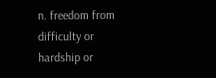n. freedom from difficulty or hardship or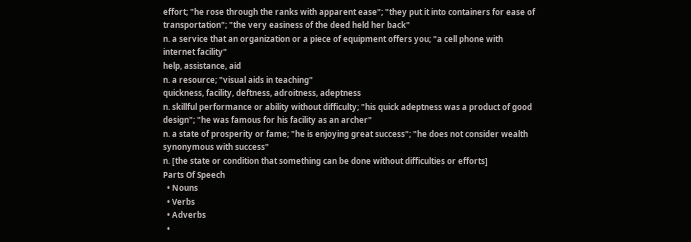effort; "he rose through the ranks with apparent ease"; "they put it into containers for ease of transportation"; "the very easiness of the deed held her back"
n. a service that an organization or a piece of equipment offers you; "a cell phone with internet facility"
help, assistance, aid
n. a resource; "visual aids in teaching"
quickness, facility, deftness, adroitness, adeptness
n. skillful performance or ability without difficulty; "his quick adeptness was a product of good design"; "he was famous for his facility as an archer"
n. a state of prosperity or fame; "he is enjoying great success"; "he does not consider wealth synonymous with success"
n. [the state or condition that something can be done without difficulties or efforts]
Parts Of Speech
  • Nouns
  • Verbs
  • Adverbs
  •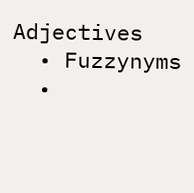Adjectives
  • Fuzzynyms
  •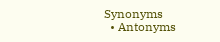Synonyms
  • Antonyms